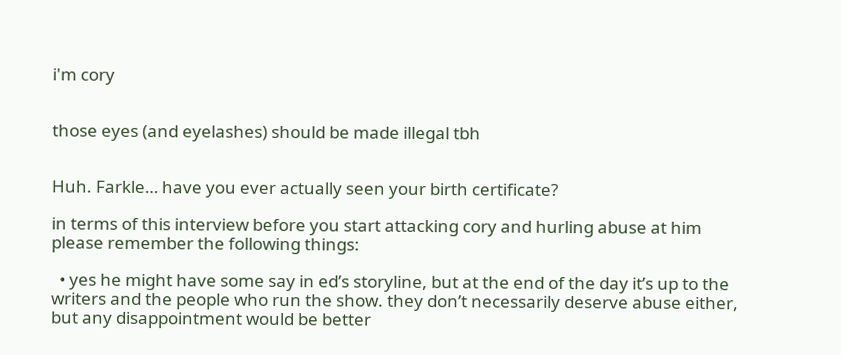i'm cory


those eyes (and eyelashes) should be made illegal tbh


Huh. Farkle… have you ever actually seen your birth certificate?

in terms of this interview before you start attacking cory and hurling abuse at him please remember the following things:

  • yes he might have some say in ed’s storyline, but at the end of the day it’s up to the writers and the people who run the show. they don’t necessarily deserve abuse either, but any disappointment would be better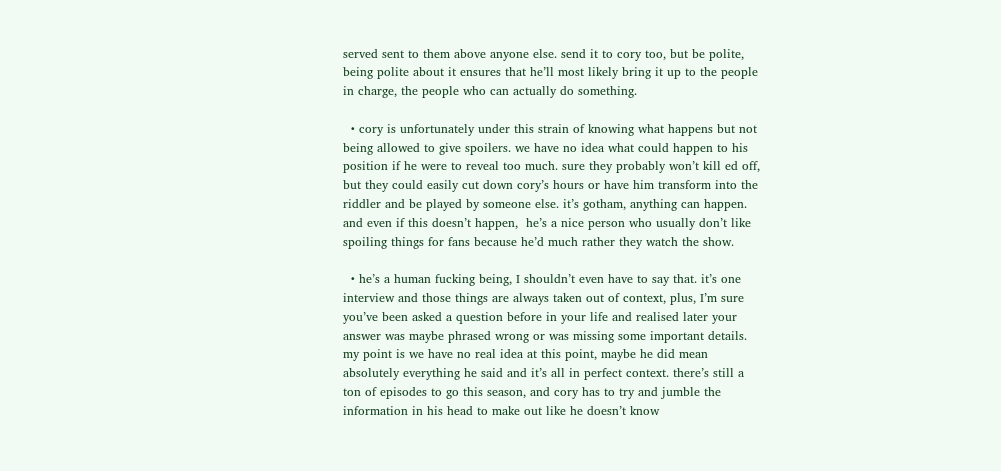served sent to them above anyone else. send it to cory too, but be polite, being polite about it ensures that he’ll most likely bring it up to the people in charge, the people who can actually do something.

  • cory is unfortunately under this strain of knowing what happens but not being allowed to give spoilers. we have no idea what could happen to his position if he were to reveal too much. sure they probably won’t kill ed off, but they could easily cut down cory’s hours or have him transform into the riddler and be played by someone else. it’s gotham, anything can happen. and even if this doesn’t happen,  he’s a nice person who usually don’t like spoiling things for fans because he’d much rather they watch the show.

  • he’s a human fucking being, I shouldn’t even have to say that. it’s one interview and those things are always taken out of context, plus, I’m sure you’ve been asked a question before in your life and realised later your answer was maybe phrased wrong or was missing some important details. my point is we have no real idea at this point, maybe he did mean absolutely everything he said and it’s all in perfect context. there’s still a ton of episodes to go this season, and cory has to try and jumble the information in his head to make out like he doesn’t know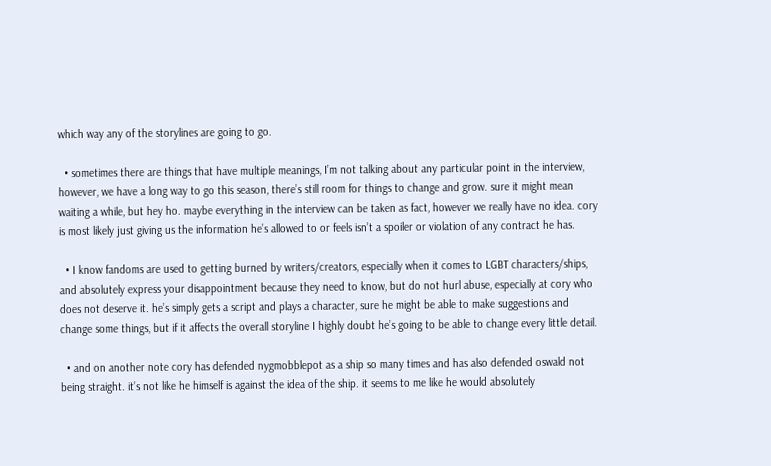which way any of the storylines are going to go.

  • sometimes there are things that have multiple meanings, I’m not talking about any particular point in the interview, however, we have a long way to go this season, there’s still room for things to change and grow. sure it might mean waiting a while, but hey ho. maybe everything in the interview can be taken as fact, however we really have no idea. cory is most likely just giving us the information he’s allowed to or feels isn’t a spoiler or violation of any contract he has.

  • I know fandoms are used to getting burned by writers/creators, especially when it comes to LGBT characters/ships, and absolutely express your disappointment because they need to know, but do not hurl abuse, especially at cory who does not deserve it. he’s simply gets a script and plays a character, sure he might be able to make suggestions and change some things, but if it affects the overall storyline I highly doubt he’s going to be able to change every little detail.

  • and on another note cory has defended nygmobblepot as a ship so many times and has also defended oswald not being straight. it’s not like he himself is against the idea of the ship. it seems to me like he would absolutely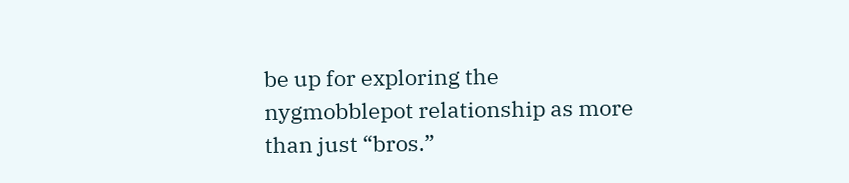be up for exploring the nygmobblepot relationship as more than just “bros.”